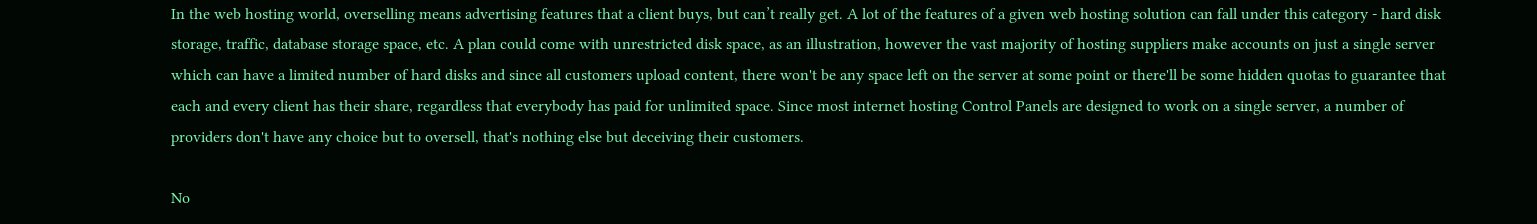In the web hosting world, overselling means advertising features that a client buys, but can’t really get. A lot of the features of a given web hosting solution can fall under this category - hard disk storage, traffic, database storage space, etc. A plan could come with unrestricted disk space, as an illustration, however the vast majority of hosting suppliers make accounts on just a single server which can have a limited number of hard disks and since all customers upload content, there won't be any space left on the server at some point or there'll be some hidden quotas to guarantee that each and every client has their share, regardless that everybody has paid for unlimited space. Since most internet hosting Control Panels are designed to work on a single server, a number of providers don't have any choice but to oversell, that's nothing else but deceiving their customers.

No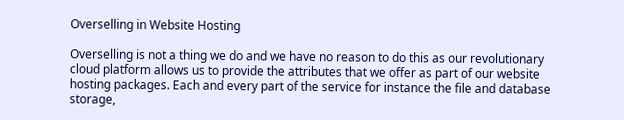Overselling in Website Hosting

Overselling is not a thing we do and we have no reason to do this as our revolutionary cloud platform allows us to provide the attributes that we offer as part of our website hosting packages. Each and every part of the service for instance the file and database storage,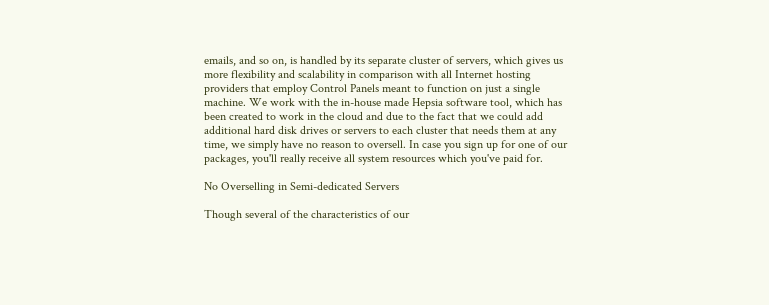emails, and so on, is handled by its separate cluster of servers, which gives us more flexibility and scalability in comparison with all Internet hosting providers that employ Control Panels meant to function on just a single machine. We work with the in-house made Hepsia software tool, which has been created to work in the cloud and due to the fact that we could add additional hard disk drives or servers to each cluster that needs them at any time, we simply have no reason to oversell. In case you sign up for one of our packages, you'll really receive all system resources which you've paid for.

No Overselling in Semi-dedicated Servers

Though several of the characteristics of our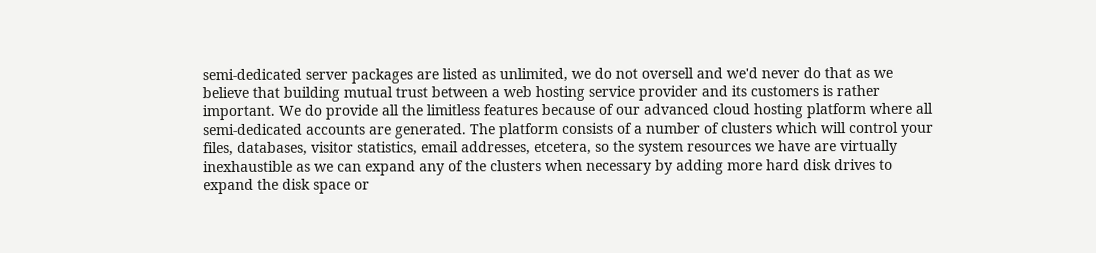semi-dedicated server packages are listed as unlimited, we do not oversell and we'd never do that as we believe that building mutual trust between a web hosting service provider and its customers is rather important. We do provide all the limitless features because of our advanced cloud hosting platform where all semi-dedicated accounts are generated. The platform consists of a number of clusters which will control your files, databases, visitor statistics, email addresses, etcetera, so the system resources we have are virtually inexhaustible as we can expand any of the clusters when necessary by adding more hard disk drives to expand the disk space or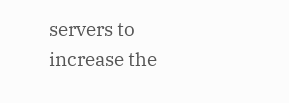servers to increase the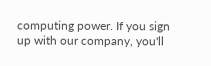computing power. If you sign up with our company, you'll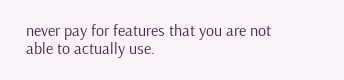never pay for features that you are not able to actually use.